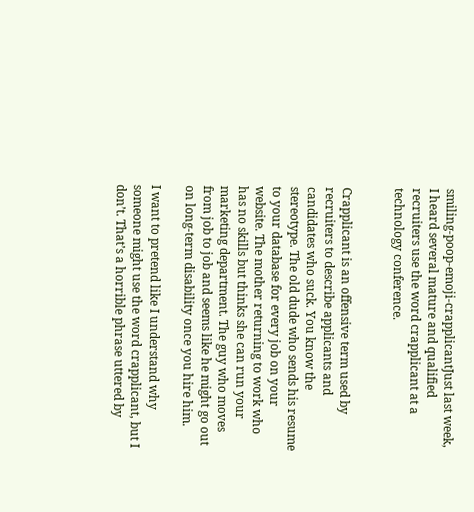smiling-poop-emoji-crapplicantJust last week, I heard several mature and qualified recruiters use the word crapplicant at a technology conference.


Crapplicant is an offensive term used by recruiters to describe applicants and candidates who suck. You know the stereotype. The old dude who sends his resume to your database for every job on your website. The mother returning to work who has no skills but thinks she can run your marketing department. The guy who moves from job to job and seems like he might go out on long-term disability once you hire him.

I want to pretend like I understand why someone might use the word crapplicant, but I don’t. That’s a horrible phrase uttered by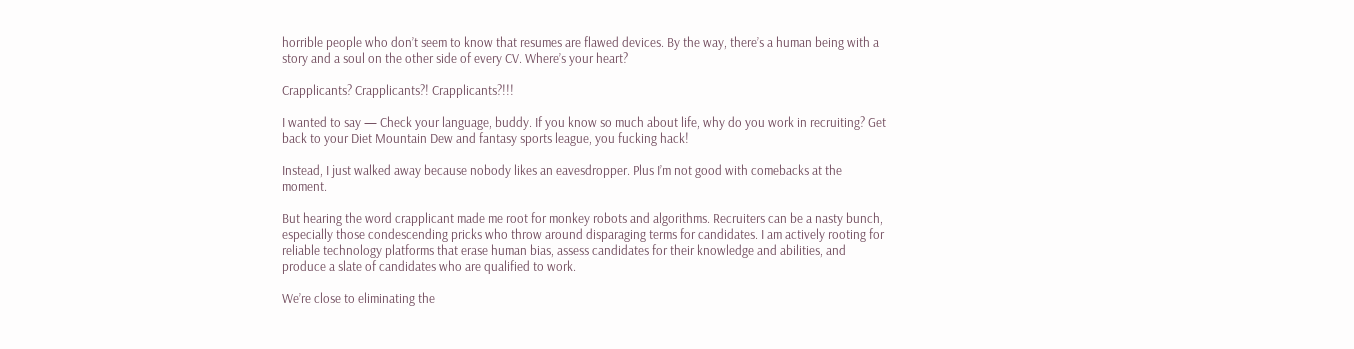horrible people who don’t seem to know that resumes are flawed devices. By the way, there’s a human being with a story and a soul on the other side of every CV. Where’s your heart?

Crapplicants? Crapplicants?! Crapplicants?!!!

I wanted to say — Check your language, buddy. If you know so much about life, why do you work in recruiting? Get back to your Diet Mountain Dew and fantasy sports league, you fucking hack!

Instead, I just walked away because nobody likes an eavesdropper. Plus I’m not good with comebacks at the moment.

But hearing the word crapplicant made me root for monkey robots and algorithms. Recruiters can be a nasty bunch, especially those condescending pricks who throw around disparaging terms for candidates. I am actively rooting for reliable technology platforms that erase human bias, assess candidates for their knowledge and abilities, and produce a slate of candidates who are qualified to work.

We’re close to eliminating the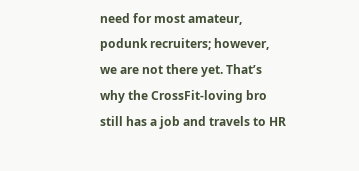need for most amateur, podunk recruiters; however, we are not there yet. That’s why the CrossFit-loving bro still has a job and travels to HR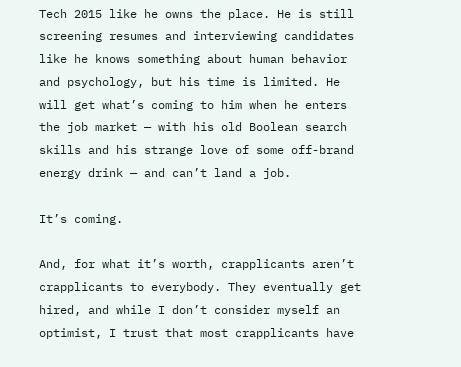Tech 2015 like he owns the place. He is still screening resumes and interviewing candidates like he knows something about human behavior and psychology, but his time is limited. He will get what’s coming to him when he enters the job market — with his old Boolean search skills and his strange love of some off-brand energy drink — and can’t land a job.

It’s coming.

And, for what it’s worth, crapplicants aren’t crapplicants to everybody. They eventually get hired, and while I don’t consider myself an optimist, I trust that most crapplicants have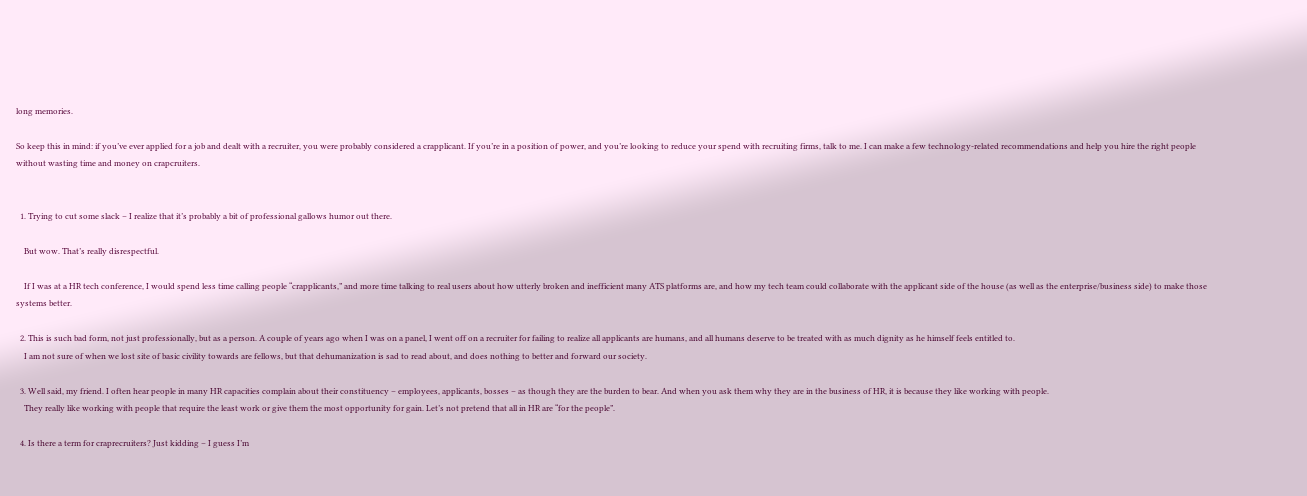long memories.

So keep this in mind: if you’ve ever applied for a job and dealt with a recruiter, you were probably considered a crapplicant. If you’re in a position of power, and you’re looking to reduce your spend with recruiting firms, talk to me. I can make a few technology-related recommendations and help you hire the right people without wasting time and money on crapcruiters.


  1. Trying to cut some slack – I realize that it’s probably a bit of professional gallows humor out there.

    But wow. That’s really disrespectful.

    If I was at a HR tech conference, I would spend less time calling people “crapplicants,” and more time talking to real users about how utterly broken and inefficient many ATS platforms are, and how my tech team could collaborate with the applicant side of the house (as well as the enterprise/business side) to make those systems better.

  2. This is such bad form, not just professionally, but as a person. A couple of years ago when I was on a panel, I went off on a recruiter for failing to realize all applicants are humans, and all humans deserve to be treated with as much dignity as he himself feels entitled to.
    I am not sure of when we lost site of basic civility towards are fellows, but that dehumanization is sad to read about, and does nothing to better and forward our society.

  3. Well said, my friend. I often hear people in many HR capacities complain about their constituency – employees, applicants, bosses – as though they are the burden to bear. And when you ask them why they are in the business of HR, it is because they like working with people.
    They really like working with people that require the least work or give them the most opportunity for gain. Let’s not pretend that all in HR are “for the people”.

  4. Is there a term for craprecruiters? Just kidding – I guess I’m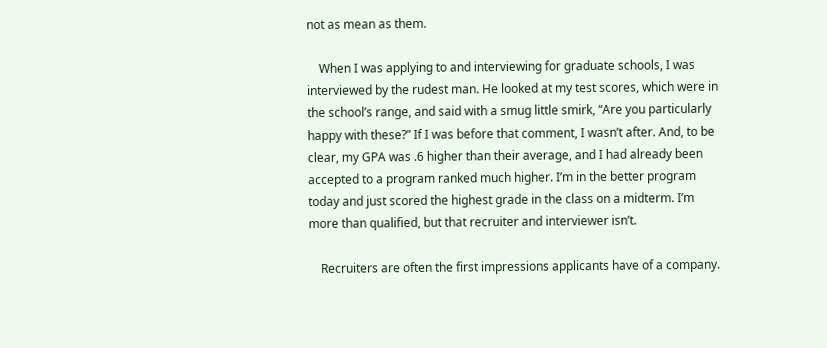not as mean as them.

    When I was applying to and interviewing for graduate schools, I was interviewed by the rudest man. He looked at my test scores, which were in the school’s range, and said with a smug little smirk, “Are you particularly happy with these?” If I was before that comment, I wasn’t after. And, to be clear, my GPA was .6 higher than their average, and I had already been accepted to a program ranked much higher. I’m in the better program today and just scored the highest grade in the class on a midterm. I’m more than qualified, but that recruiter and interviewer isn’t.

    Recruiters are often the first impressions applicants have of a company.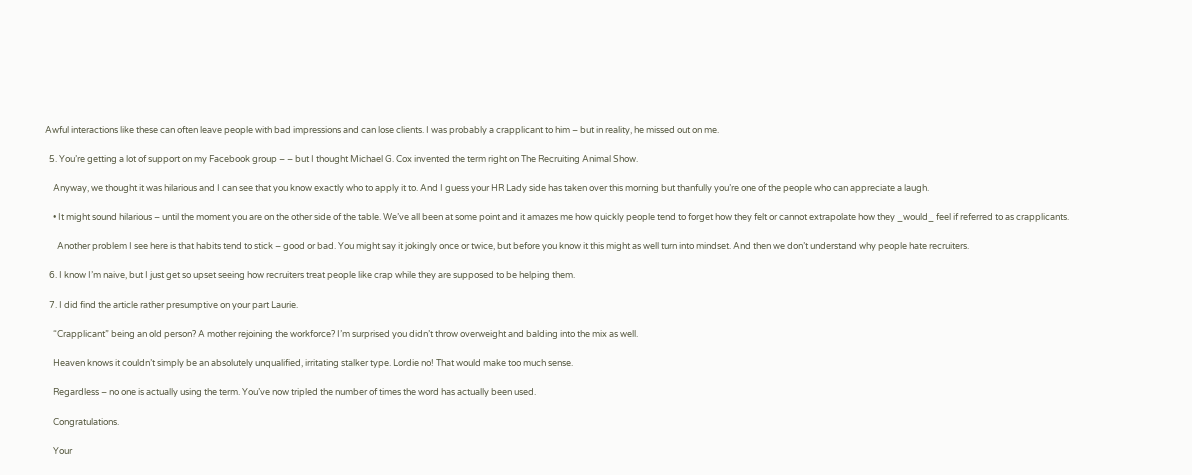Awful interactions like these can often leave people with bad impressions and can lose clients. I was probably a crapplicant to him – but in reality, he missed out on me.

  5. You’re getting a lot of support on my Facebook group – – but I thought Michael G. Cox invented the term right on The Recruiting Animal Show.

    Anyway, we thought it was hilarious and I can see that you know exactly who to apply it to. And I guess your HR Lady side has taken over this morning but thanfully you’re one of the people who can appreciate a laugh.

    • It might sound hilarious – until the moment you are on the other side of the table. We’ve all been at some point and it amazes me how quickly people tend to forget how they felt or cannot extrapolate how they _would_ feel if referred to as crapplicants.

      Another problem I see here is that habits tend to stick – good or bad. You might say it jokingly once or twice, but before you know it this might as well turn into mindset. And then we don’t understand why people hate recruiters.

  6. I know I’m naive, but I just get so upset seeing how recruiters treat people like crap while they are supposed to be helping them.

  7. I did find the article rather presumptive on your part Laurie.

    “Crapplicant” being an old person? A mother rejoining the workforce? I’m surprised you didn’t throw overweight and balding into the mix as well.

    Heaven knows it couldn’t simply be an absolutely unqualified, irritating stalker type. Lordie no! That would make too much sense.

    Regardless – no one is actually using the term. You’ve now tripled the number of times the word has actually been used.

    Congratulations.

    Your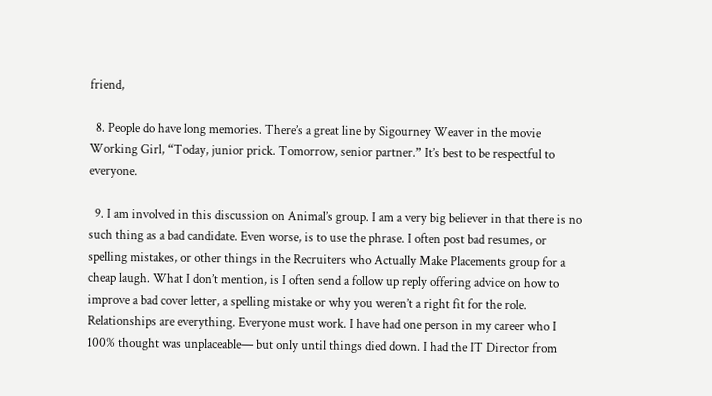friend,

  8. People do have long memories. There’s a great line by Sigourney Weaver in the movie Working Girl, “Today, junior prick. Tomorrow, senior partner.” It’s best to be respectful to everyone.

  9. I am involved in this discussion on Animal’s group. I am a very big believer in that there is no such thing as a bad candidate. Even worse, is to use the phrase. I often post bad resumes, or spelling mistakes, or other things in the Recruiters who Actually Make Placements group for a cheap laugh. What I don’t mention, is I often send a follow up reply offering advice on how to improve a bad cover letter, a spelling mistake or why you weren’t a right fit for the role. Relationships are everything. Everyone must work. I have had one person in my career who I 100% thought was unplaceable— but only until things died down. I had the IT Director from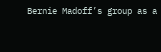Bernie Madoff’s group as a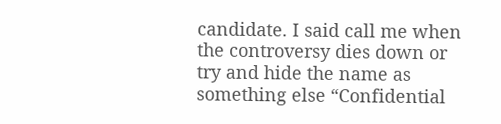candidate. I said call me when the controversy dies down or try and hide the name as something else “Confidential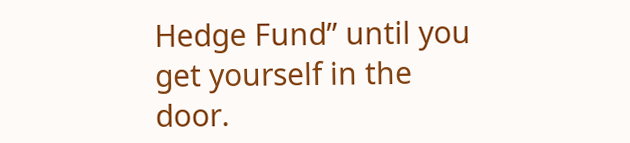Hedge Fund” until you get yourself in the door.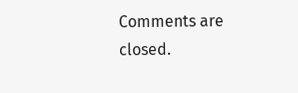Comments are closed.